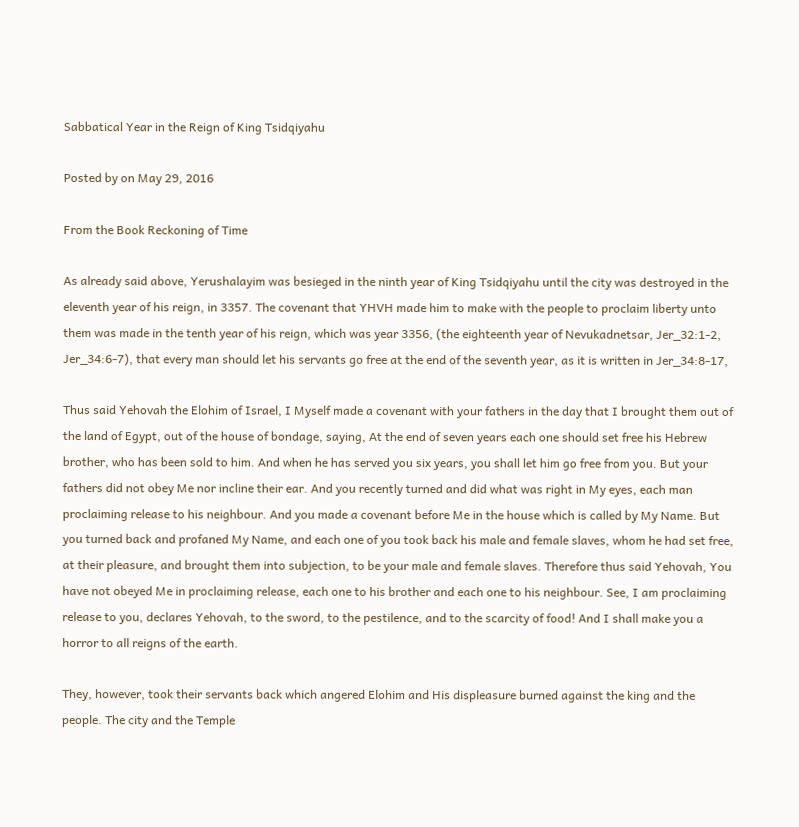Sabbatical Year in the Reign of King Tsidqiyahu

Posted by on May 29, 2016

From the Book Reckoning of Time

As already said above, Yerushalayim was besieged in the ninth year of King Tsidqiyahu until the city was destroyed in the eleventh year of his reign, in 3357. The covenant that YHVH made him to make with the people to proclaim liberty unto them was made in the tenth year of his reign, which was year 3356, (the eighteenth year of Nevukadnetsar, Jer_32:1-2, Jer_34:6-7), that every man should let his servants go free at the end of the seventh year, as it is written in Jer_34:8-17,

Thus said Yehovah the Elohim of Israel, I Myself made a covenant with your fathers in the day that I brought them out of the land of Egypt, out of the house of bondage, saying, At the end of seven years each one should set free his Hebrew brother, who has been sold to him. And when he has served you six years, you shall let him go free from you. But your fathers did not obey Me nor incline their ear. And you recently turned and did what was right in My eyes, each man proclaiming release to his neighbour. And you made a covenant before Me in the house which is called by My Name. But you turned back and profaned My Name, and each one of you took back his male and female slaves, whom he had set free, at their pleasure, and brought them into subjection, to be your male and female slaves. Therefore thus said Yehovah, You have not obeyed Me in proclaiming release, each one to his brother and each one to his neighbour. See, I am proclaiming release to you, declares Yehovah, to the sword, to the pestilence, and to the scarcity of food! And I shall make you a horror to all reigns of the earth.

They, however, took their servants back which angered Elohim and His displeasure burned against the king and the people. The city and the Temple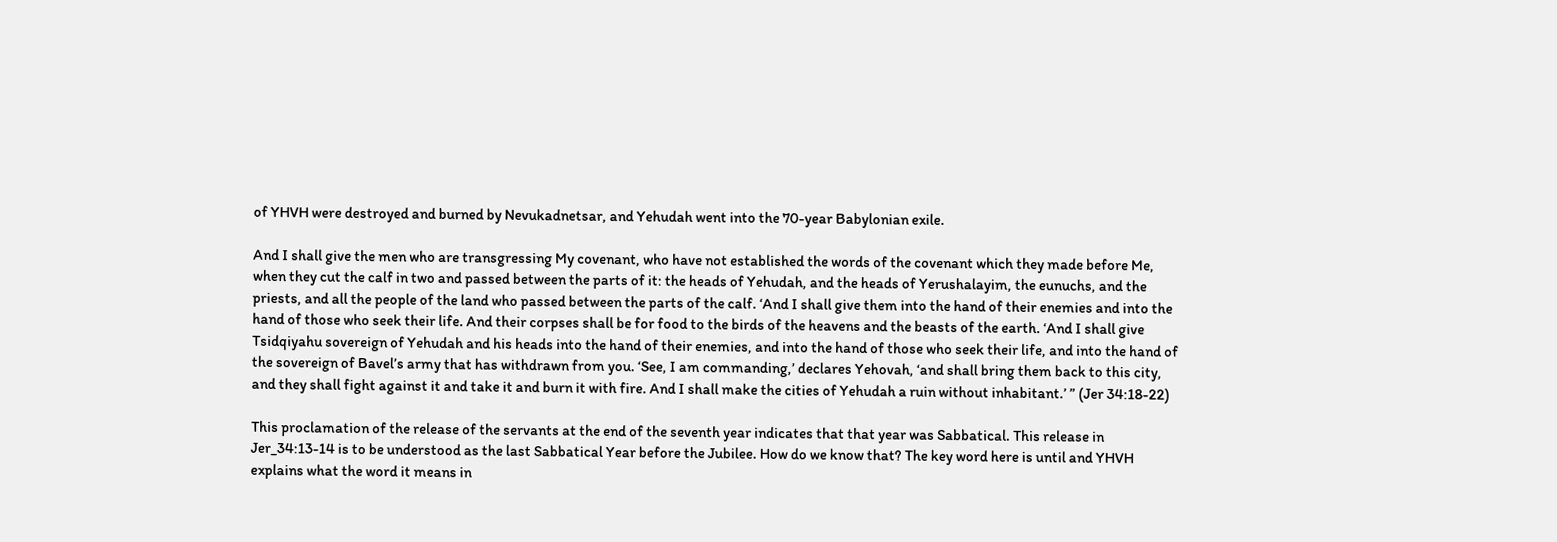of YHVH were destroyed and burned by Nevukadnetsar, and Yehudah went into the 70-year Babylonian exile.

And I shall give the men who are transgressing My covenant, who have not established the words of the covenant which they made before Me, when they cut the calf in two and passed between the parts of it: the heads of Yehudah, and the heads of Yerushalayim, the eunuchs, and the priests, and all the people of the land who passed between the parts of the calf. ‘And I shall give them into the hand of their enemies and into the hand of those who seek their life. And their corpses shall be for food to the birds of the heavens and the beasts of the earth. ‘And I shall give Tsidqiyahu sovereign of Yehudah and his heads into the hand of their enemies, and into the hand of those who seek their life, and into the hand of the sovereign of Bavel’s army that has withdrawn from you. ‘See, I am commanding,’ declares Yehovah, ‘and shall bring them back to this city, and they shall fight against it and take it and burn it with fire. And I shall make the cities of Yehudah a ruin without inhabitant.’ ” (Jer 34:18-22)

This proclamation of the release of the servants at the end of the seventh year indicates that that year was Sabbatical. This release in Jer_34:13-14 is to be understood as the last Sabbatical Year before the Jubilee. How do we know that? The key word here is until and YHVH explains what the word it means in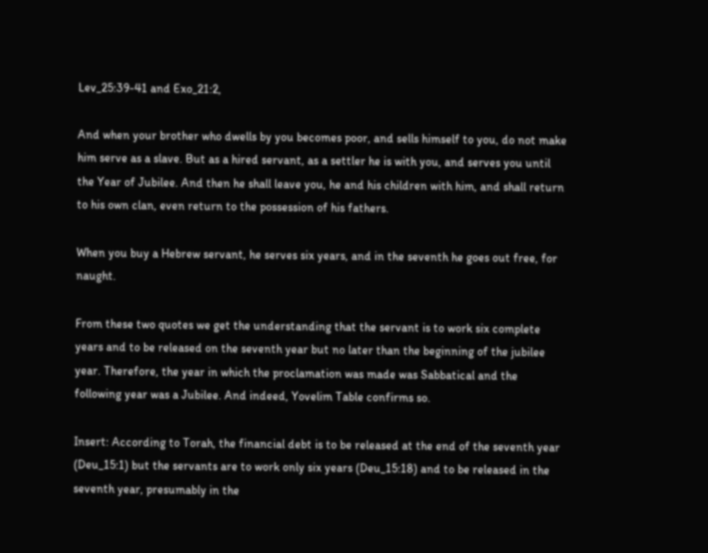Lev_25:39-41 and Exo_21:2,

And when your brother who dwells by you becomes poor, and sells himself to you, do not make him serve as a slave. But as a hired servant, as a settler he is with you, and serves you until the Year of Jubilee. And then he shall leave you, he and his children with him, and shall return to his own clan, even return to the possession of his fathers.

When you buy a Hebrew servant, he serves six years, and in the seventh he goes out free, for naught.

From these two quotes we get the understanding that the servant is to work six complete years and to be released on the seventh year but no later than the beginning of the jubilee year. Therefore, the year in which the proclamation was made was Sabbatical and the following year was a Jubilee. And indeed, Yovelim Table confirms so.

Insert: According to Torah, the financial debt is to be released at the end of the seventh year (Deu_15:1) but the servants are to work only six years (Deu_15:18) and to be released in the seventh year, presumably in the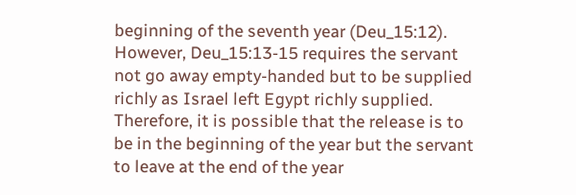beginning of the seventh year (Deu_15:12). However, Deu_15:13-15 requires the servant not go away empty-handed but to be supplied richly as Israel left Egypt richly supplied. Therefore, it is possible that the release is to be in the beginning of the year but the servant to leave at the end of the year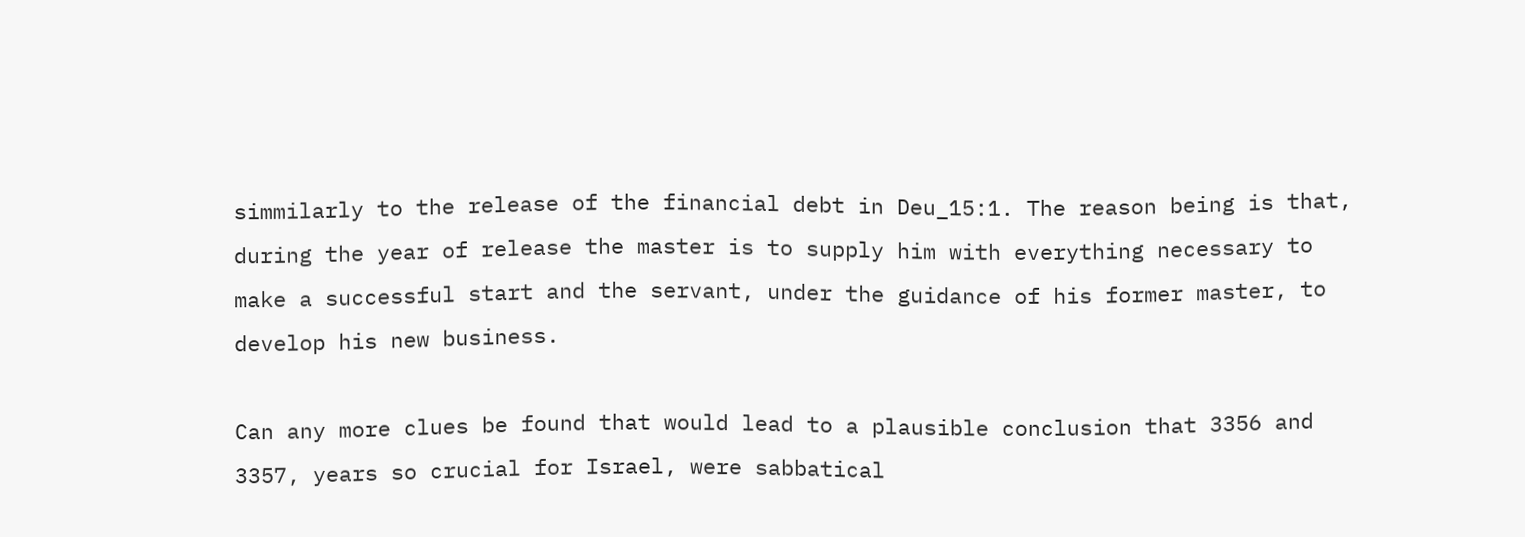simmilarly to the release of the financial debt in Deu_15:1. The reason being is that, during the year of release the master is to supply him with everything necessary to make a successful start and the servant, under the guidance of his former master, to develop his new business.

Can any more clues be found that would lead to a plausible conclusion that 3356 and 3357, years so crucial for Israel, were sabbatical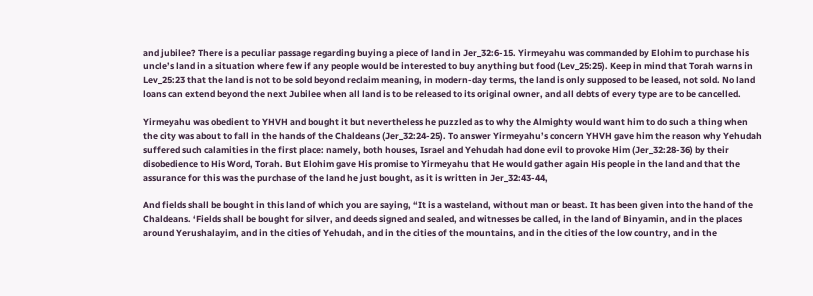and jubilee? There is a peculiar passage regarding buying a piece of land in Jer_32:6-15. Yirmeyahu was commanded by Elohim to purchase his uncle’s land in a situation where few if any people would be interested to buy anything but food (Lev_25:25). Keep in mind that Torah warns in Lev_25:23 that the land is not to be sold beyond reclaim meaning, in modern-day terms, the land is only supposed to be leased, not sold. No land loans can extend beyond the next Jubilee when all land is to be released to its original owner, and all debts of every type are to be cancelled.

Yirmeyahu was obedient to YHVH and bought it but nevertheless he puzzled as to why the Almighty would want him to do such a thing when the city was about to fall in the hands of the Chaldeans (Jer_32:24-25). To answer Yirmeyahu’s concern YHVH gave him the reason why Yehudah suffered such calamities in the first place: namely, both houses, Israel and Yehudah had done evil to provoke Him (Jer_32:28-36) by their disobedience to His Word, Torah. But Elohim gave His promise to Yirmeyahu that He would gather again His people in the land and that the assurance for this was the purchase of the land he just bought, as it is written in Jer_32:43-44,

And fields shall be bought in this land of which you are saying, “It is a wasteland, without man or beast. It has been given into the hand of the Chaldeans. ‘Fields shall be bought for silver, and deeds signed and sealed, and witnesses be called, in the land of Binyamin, and in the places around Yerushalayim, and in the cities of Yehudah, and in the cities of the mountains, and in the cities of the low country, and in the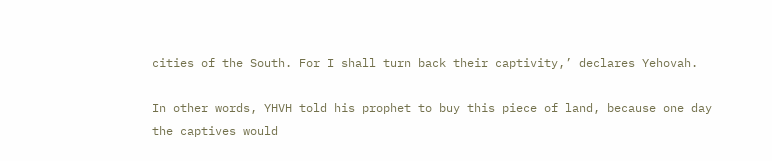cities of the South. For I shall turn back their captivity,’ declares Yehovah.

In other words, YHVH told his prophet to buy this piece of land, because one day the captives would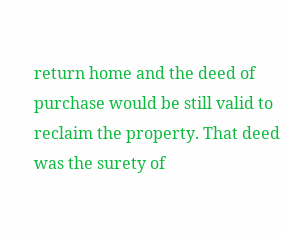return home and the deed of purchase would be still valid to reclaim the property. That deed was the surety of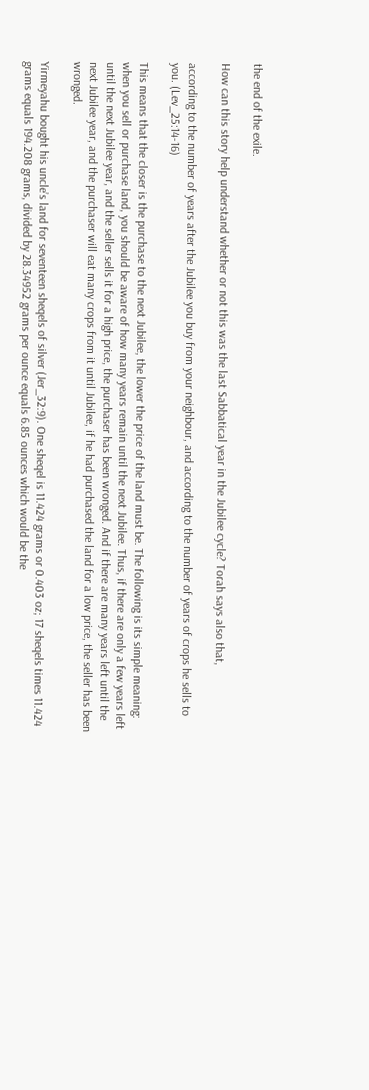the end of the exile.

How can this story help understand whether or not this was the last Sabbatical year in the Jubilee cycle? Torah says also that,

according to the number of years after the Jubilee you buy from your neighbour, and according to the number of years of crops he sells to you. (Lev_25:14-16)

This means that the closer is the purchase to the next Jubilee, the lower the price of the land must be. The following is its simple meaning: when you sell or purchase land, you should be aware of how many years remain until the next Jubilee. Thus, if there are only a few years left until the next Jubilee year, and the seller sells it for a high price, the purchaser has been wronged. And if there are many years left until the next Jubilee year, and the purchaser will eat many crops from it until Jubilee, if he had purchased the land for a low price, the seller has been wronged.

Yirmeyahu bought his uncle’s land for seventeen sheqels of silver (Jer_32:9). One sheqel is 11.424 grams or 0.403 oz; 17 sheqels times 11.424 grams equals 194.208 grams, divided by 28.34952 grams per ounce equals 6.85 ounces which would be the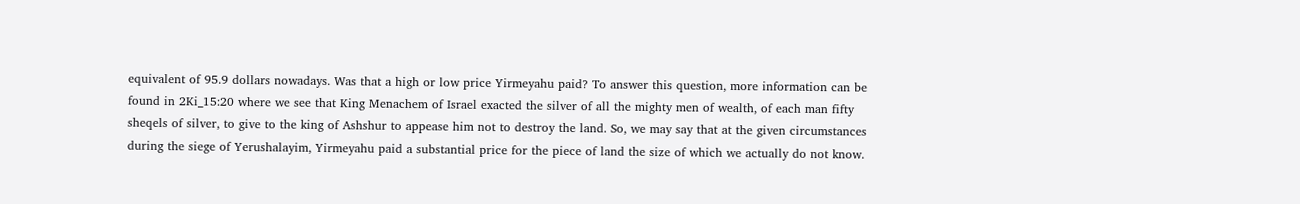equivalent of 95.9 dollars nowadays. Was that a high or low price Yirmeyahu paid? To answer this question, more information can be found in 2Ki_15:20 where we see that King Menachem of Israel exacted the silver of all the mighty men of wealth, of each man fifty sheqels of silver, to give to the king of Ashshur to appease him not to destroy the land. So, we may say that at the given circumstances during the siege of Yerushalayim, Yirmeyahu paid a substantial price for the piece of land the size of which we actually do not know.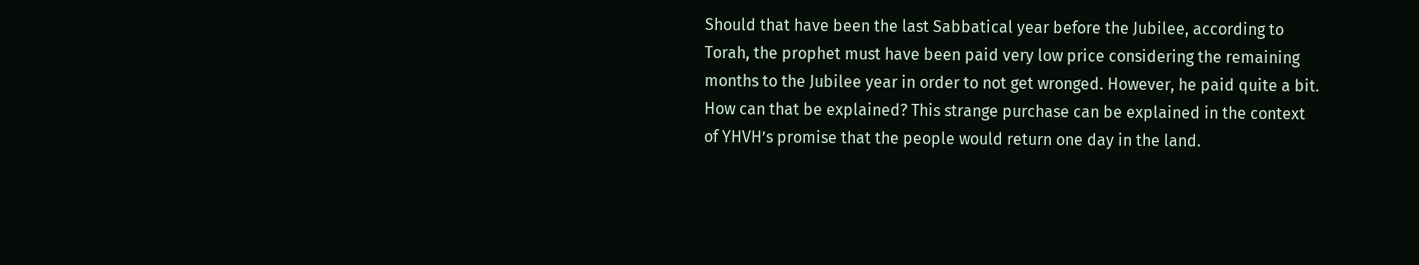Should that have been the last Sabbatical year before the Jubilee, according to Torah, the prophet must have been paid very low price considering the remaining months to the Jubilee year in order to not get wronged. However, he paid quite a bit. How can that be explained? This strange purchase can be explained in the context of YHVH’s promise that the people would return one day in the land.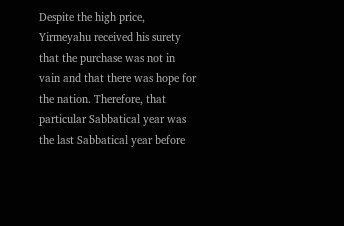Despite the high price, Yirmeyahu received his surety that the purchase was not in vain and that there was hope for the nation. Therefore, that particular Sabbatical year was the last Sabbatical year before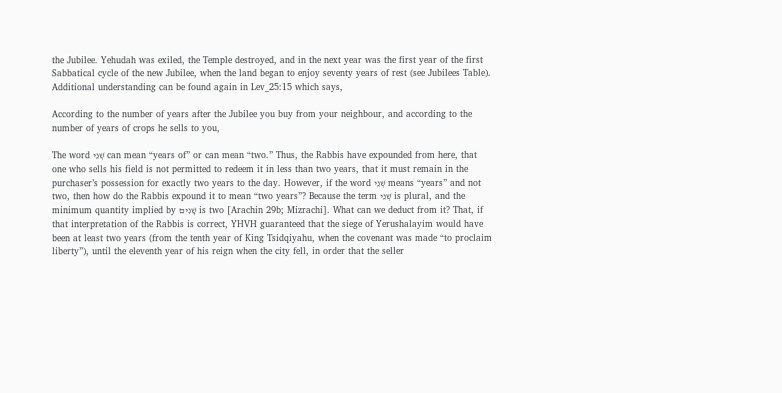the Jubilee. Yehudah was exiled, the Temple destroyed, and in the next year was the first year of the first Sabbatical cycle of the new Jubilee, when the land began to enjoy seventy years of rest (see Jubilees Table). Additional understanding can be found again in Lev_25:15 which says,

According to the number of years after the Jubilee you buy from your neighbour, and according to the number of years of crops he sells to you,

The word שְׁנֵי can mean “years of” or can mean “two.” Thus, the Rabbis have expounded from here, that one who sells his field is not permitted to redeem it in less than two years, that it must remain in the purchaser’s possession for exactly two years to the day. However, if the word שְׁנֵי means “years” and not two, then how do the Rabbis expound it to mean “two years”? Because the term שְׁנֵי is plural, and the minimum quantity implied by שָׁנִים is two [Arachin 29b; Mizrachi]. What can we deduct from it? That, if that interpretation of the Rabbis is correct, YHVH guaranteed that the siege of Yerushalayim would have been at least two years (from the tenth year of King Tsidqiyahu, when the covenant was made “to proclaim liberty”), until the eleventh year of his reign when the city fell, in order that the seller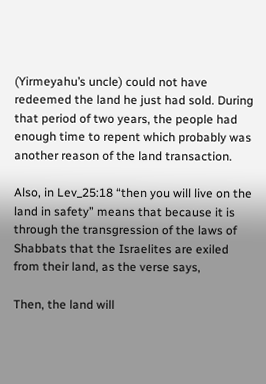(Yirmeyahu’s uncle) could not have redeemed the land he just had sold. During that period of two years, the people had enough time to repent which probably was another reason of the land transaction.

Also, in Lev_25:18 “then you will live on the land in safety” means that because it is through the transgression of the laws of Shabbats that the Israelites are exiled from their land, as the verse says,

Then, the land will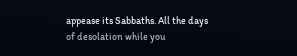appease its Sabbaths. All the days of desolation while you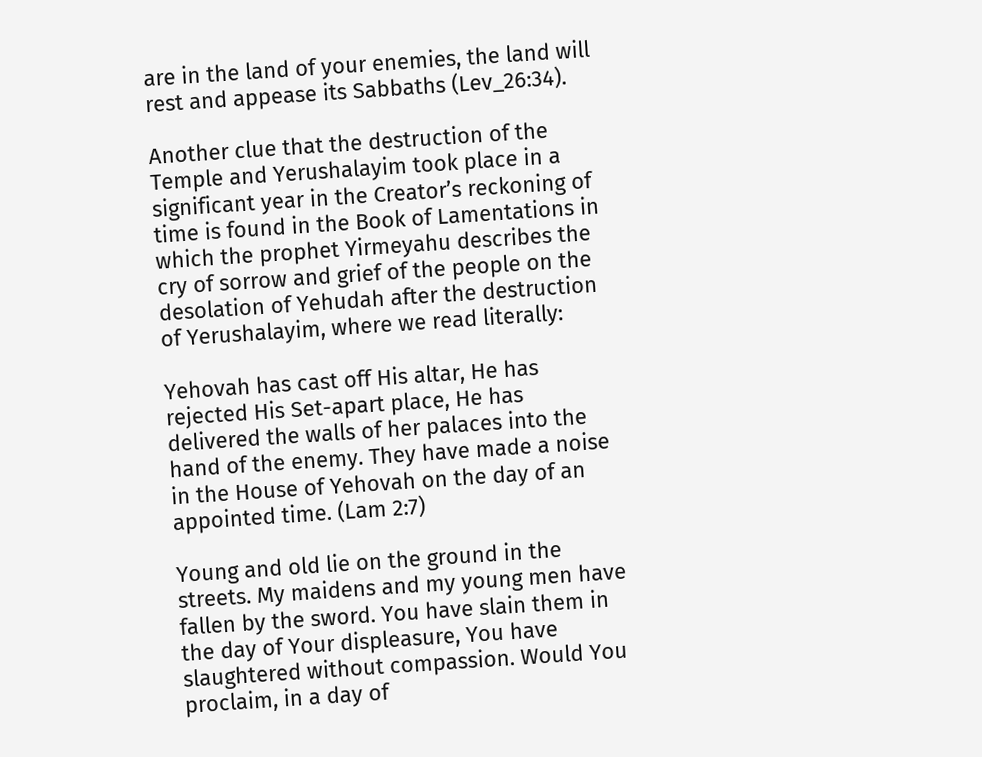are in the land of your enemies, the land will rest and appease its Sabbaths (Lev_26:34).

Another clue that the destruction of the Temple and Yerushalayim took place in a significant year in the Creator’s reckoning of time is found in the Book of Lamentations in which the prophet Yirmeyahu describes the cry of sorrow and grief of the people on the desolation of Yehudah after the destruction of Yerushalayim, where we read literally:

Yehovah has cast off His altar, He has rejected His Set-apart place, He has delivered the walls of her palaces into the hand of the enemy. They have made a noise in the House of Yehovah on the day of an appointed time. (Lam 2:7)

Young and old lie on the ground in the streets. My maidens and my young men have fallen by the sword. You have slain them in the day of Your displeasure, You have slaughtered without compassion. Would You proclaim, in a day of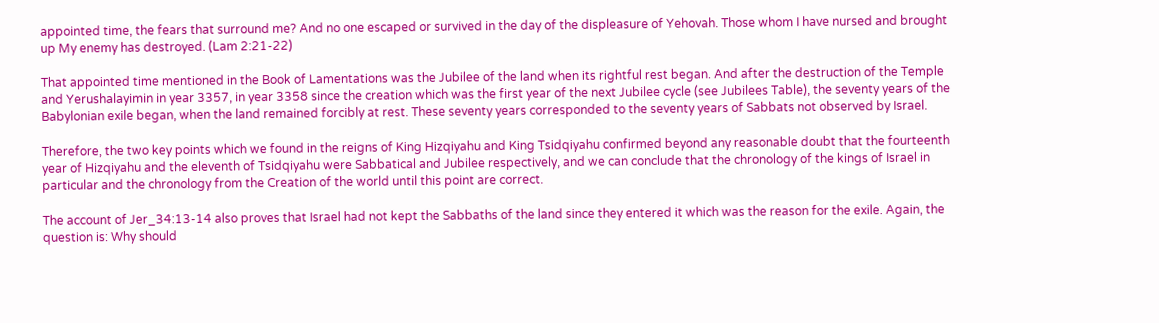appointed time, the fears that surround me? And no one escaped or survived in the day of the displeasure of Yehovah. Those whom I have nursed and brought up My enemy has destroyed. (Lam 2:21-22)

That appointed time mentioned in the Book of Lamentations was the Jubilee of the land when its rightful rest began. And after the destruction of the Temple and Yerushalayimin in year 3357, in year 3358 since the creation which was the first year of the next Jubilee cycle (see Jubilees Table), the seventy years of the Babylonian exile began, when the land remained forcibly at rest. These seventy years corresponded to the seventy years of Sabbats not observed by Israel.

Therefore, the two key points which we found in the reigns of King Hizqiyahu and King Tsidqiyahu confirmed beyond any reasonable doubt that the fourteenth year of Hizqiyahu and the eleventh of Tsidqiyahu were Sabbatical and Jubilee respectively, and we can conclude that the chronology of the kings of Israel in particular and the chronology from the Creation of the world until this point are correct.

The account of Jer_34:13-14 also proves that Israel had not kept the Sabbaths of the land since they entered it which was the reason for the exile. Again, the question is: Why should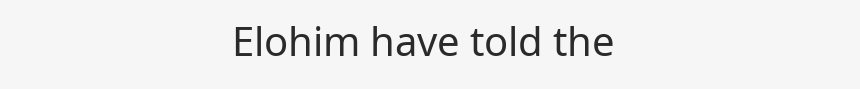Elohim have told the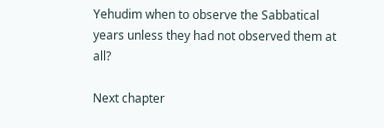Yehudim when to observe the Sabbatical years unless they had not observed them at all?

Next chapter